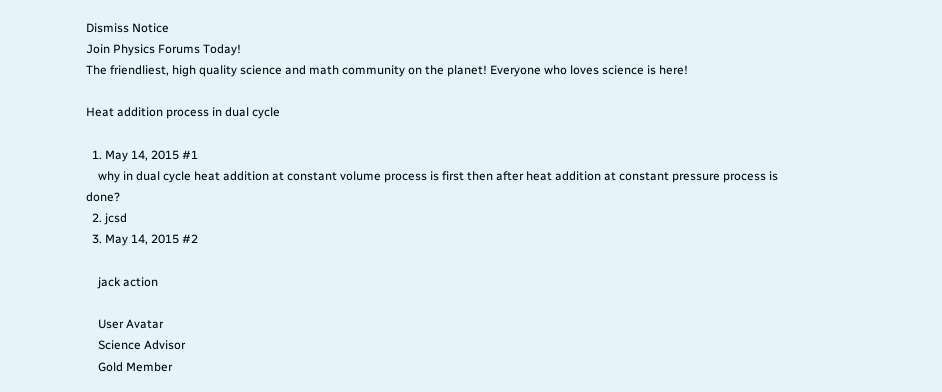Dismiss Notice
Join Physics Forums Today!
The friendliest, high quality science and math community on the planet! Everyone who loves science is here!

Heat addition process in dual cycle

  1. May 14, 2015 #1
    why in dual cycle heat addition at constant volume process is first then after heat addition at constant pressure process is done?
  2. jcsd
  3. May 14, 2015 #2

    jack action

    User Avatar
    Science Advisor
    Gold Member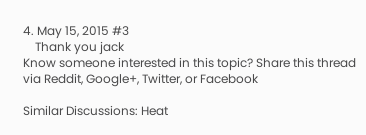4. May 15, 2015 #3
    Thank you jack
Know someone interested in this topic? Share this thread via Reddit, Google+, Twitter, or Facebook

Similar Discussions: Heat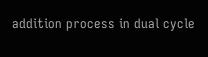addition process in dual cycle